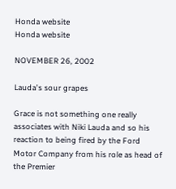Honda website
Honda website

NOVEMBER 26, 2002

Lauda's sour grapes

Grace is not something one really associates with Niki Lauda and so his reaction to being fired by the Ford Motor Company from his role as head of the Premier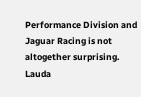Performance Division and Jaguar Racing is not altogether surprising. Lauda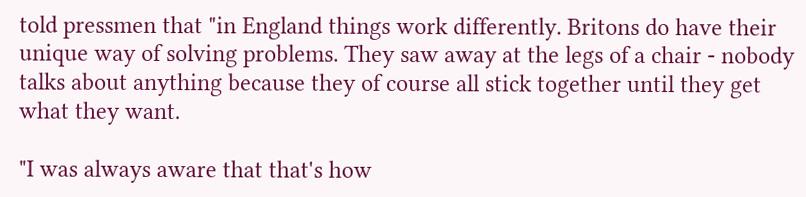told pressmen that "in England things work differently. Britons do have their unique way of solving problems. They saw away at the legs of a chair - nobody talks about anything because they of course all stick together until they get what they want.

"I was always aware that that's how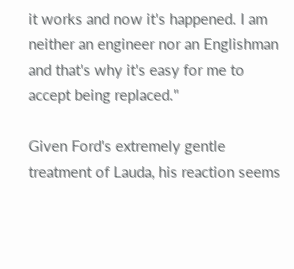it works and now it's happened. I am neither an engineer nor an Englishman and that's why it's easy for me to accept being replaced."

Given Ford's extremely gentle treatment of Lauda, his reaction seems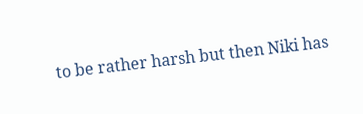to be rather harsh but then Niki has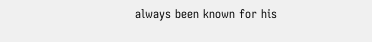always been known for his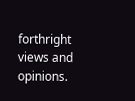forthright views and opinions.